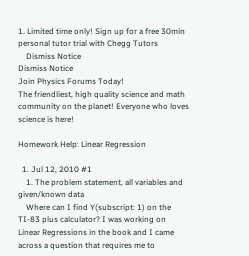1. Limited time only! Sign up for a free 30min personal tutor trial with Chegg Tutors
    Dismiss Notice
Dismiss Notice
Join Physics Forums Today!
The friendliest, high quality science and math community on the planet! Everyone who loves science is here!

Homework Help: Linear Regression

  1. Jul 12, 2010 #1
    1. The problem statement, all variables and given/known data
    Where can I find Y(subscript: 1) on the TI-83 plus calculator? I was working on Linear Regressions in the book and I came across a question that requires me to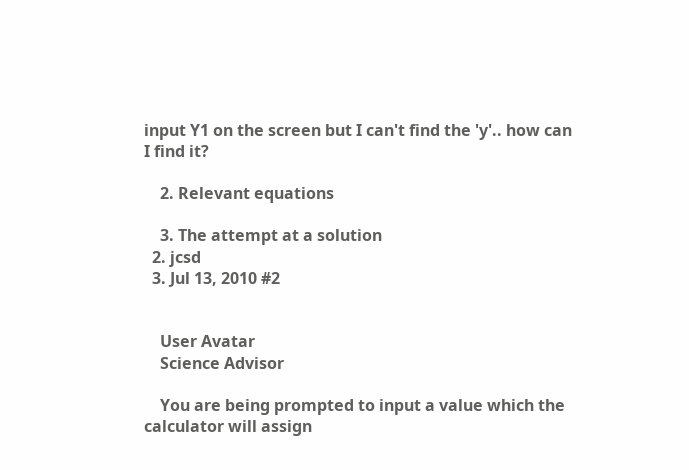input Y1 on the screen but I can't find the 'y'.. how can I find it?

    2. Relevant equations

    3. The attempt at a solution
  2. jcsd
  3. Jul 13, 2010 #2


    User Avatar
    Science Advisor

    You are being prompted to input a value which the calculator will assign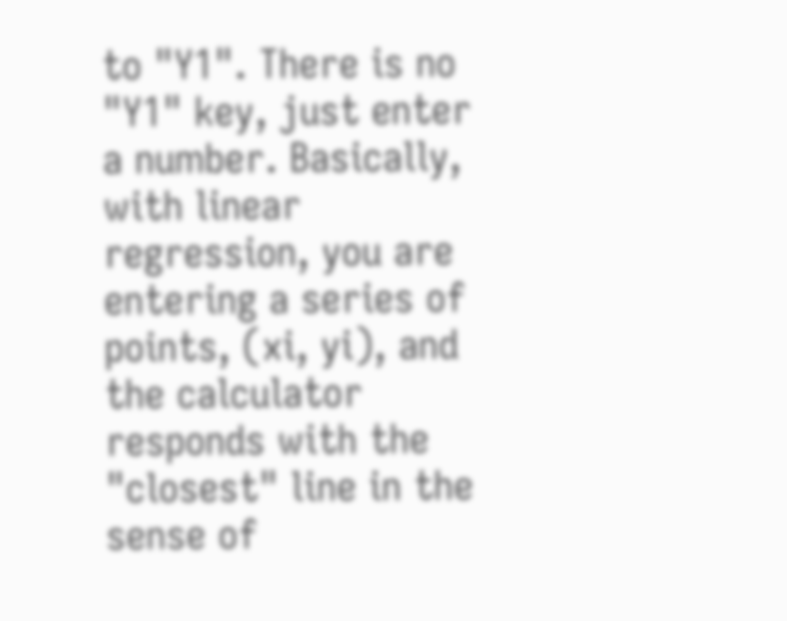to "Y1". There is no "Y1" key, just enter a number. Basically, with linear regression, you are entering a series of points, (xi, yi), and the calculator responds with the "closest" line in the sense of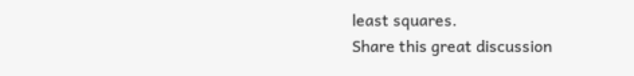least squares.
Share this great discussion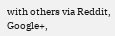with others via Reddit, Google+,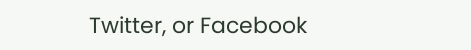Twitter, or Facebook